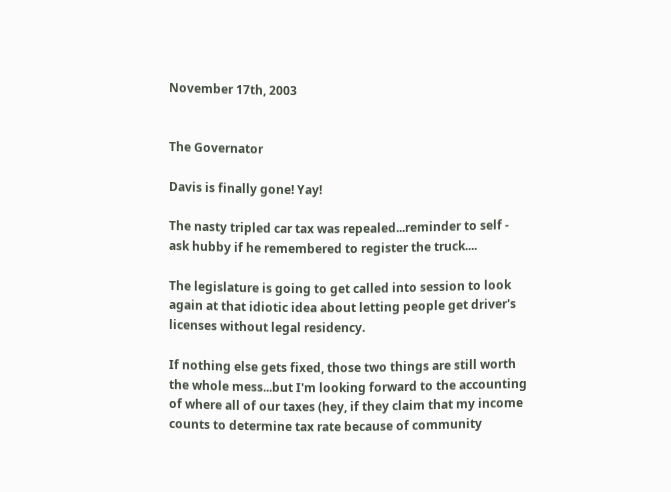November 17th, 2003


The Governator

Davis is finally gone! Yay!

The nasty tripled car tax was repealed...reminder to self - ask hubby if he remembered to register the truck....

The legislature is going to get called into session to look again at that idiotic idea about letting people get driver's licenses without legal residency.

If nothing else gets fixed, those two things are still worth the whole mess...but I'm looking forward to the accounting of where all of our taxes (hey, if they claim that my income counts to determine tax rate because of community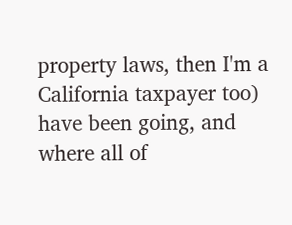property laws, then I'm a California taxpayer too) have been going, and where all of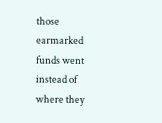those earmarked funds went instead of where they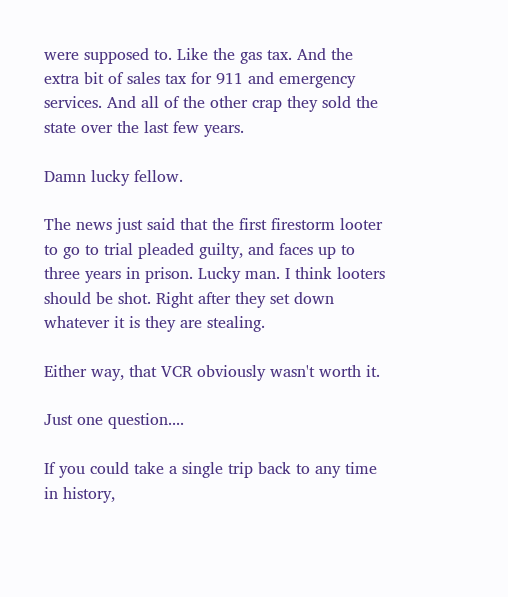were supposed to. Like the gas tax. And the extra bit of sales tax for 911 and emergency services. And all of the other crap they sold the state over the last few years.

Damn lucky fellow.

The news just said that the first firestorm looter to go to trial pleaded guilty, and faces up to three years in prison. Lucky man. I think looters should be shot. Right after they set down whatever it is they are stealing.

Either way, that VCR obviously wasn't worth it.

Just one question....

If you could take a single trip back to any time in history,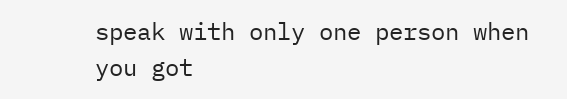speak with only one person when you got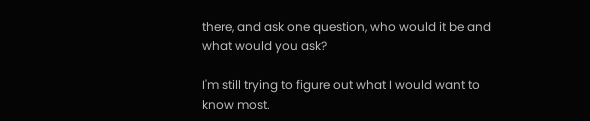there, and ask one question, who would it be and what would you ask?

I'm still trying to figure out what I would want to know most.